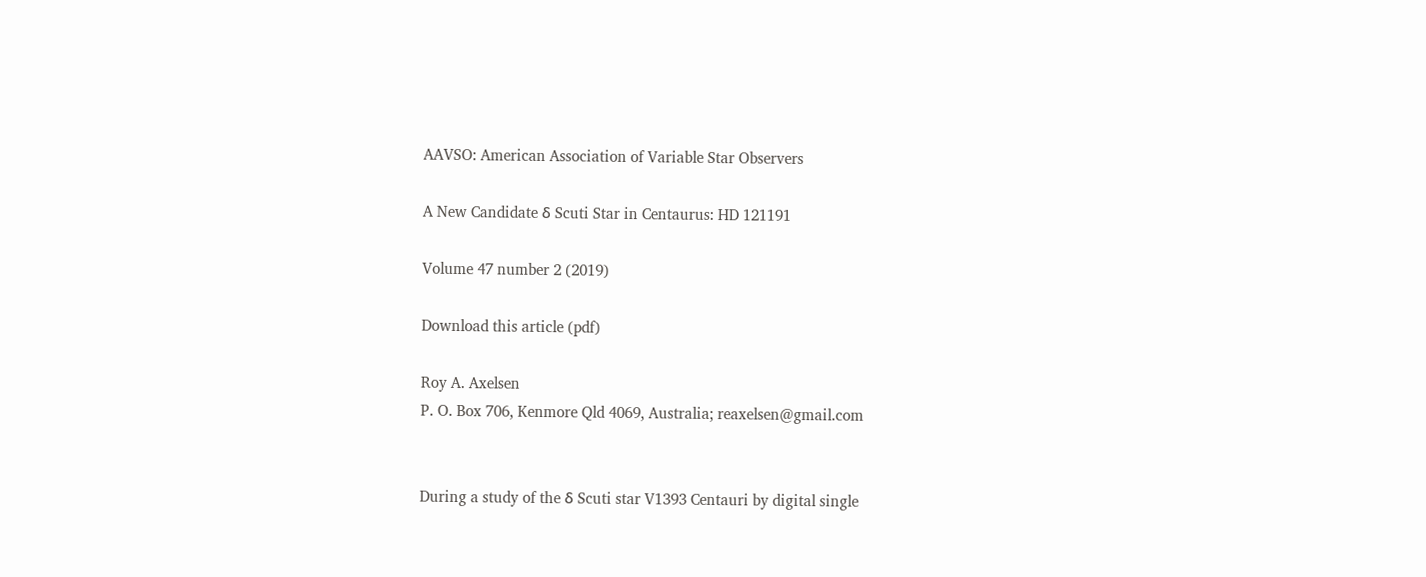AAVSO: American Association of Variable Star Observers

A New Candidate δ Scuti Star in Centaurus: HD 121191

Volume 47 number 2 (2019)

Download this article (pdf)

Roy A. Axelsen
P. O. Box 706, Kenmore Qld 4069, Australia; reaxelsen@gmail.com


During a study of the δ Scuti star V1393 Centauri by digital single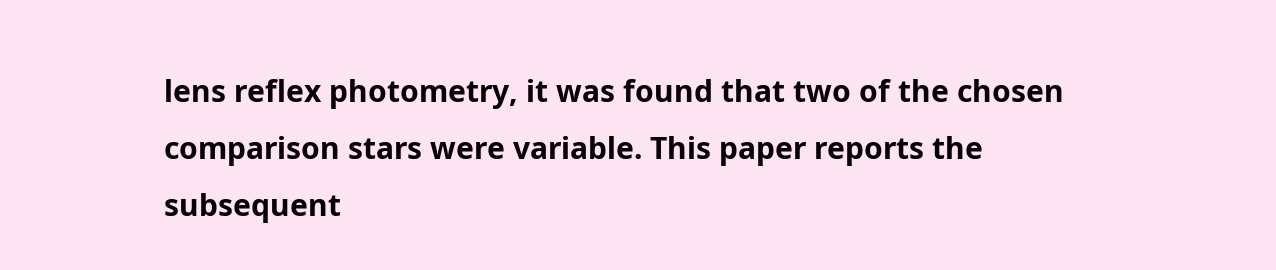lens reflex photometry, it was found that two of the chosen comparison stars were variable. This paper reports the subsequent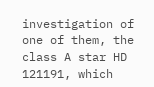investigation of one of them, the class A star HD 121191, which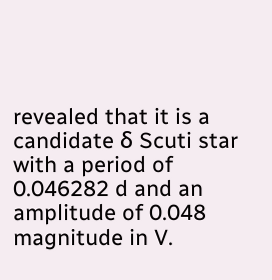revealed that it is a candidate δ Scuti star with a period of 0.046282 d and an amplitude of 0.048 magnitude in V.